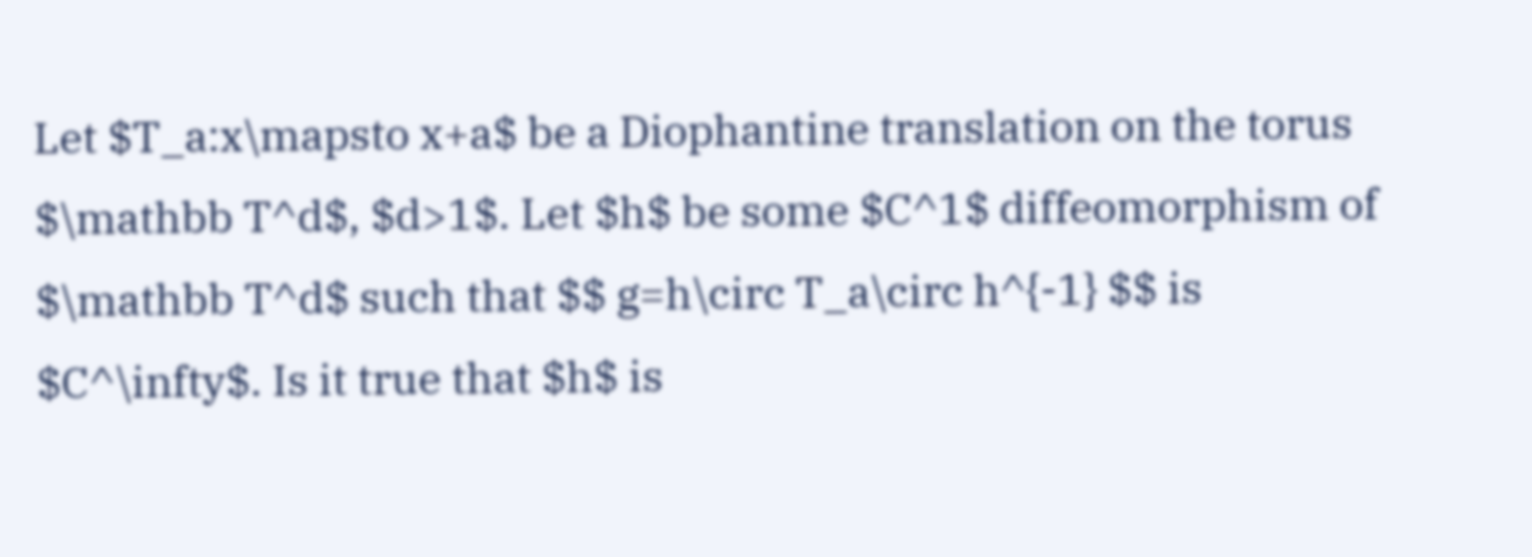Let $T_a:x\mapsto x+a$ be a Diophantine translation on the torus $\mathbb T^d$, $d>1$. Let $h$ be some $C^1$ diffeomorphism of $\mathbb T^d$ such that $$ g=h\circ T_a\circ h^{-1} $$ is $C^\infty$. Is it true that $h$ is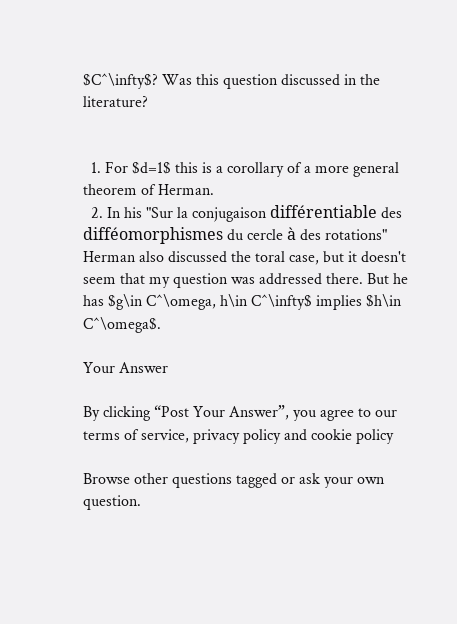$C^\infty$? Was this question discussed in the literature?


  1. For $d=1$ this is a corollary of a more general theorem of Herman.
  2. In his "Sur la conjugaison différentiable des difféomorphismes du cercle à des rotations" Herman also discussed the toral case, but it doesn't seem that my question was addressed there. But he has $g\in C^\omega, h\in C^\infty$ implies $h\in C^\omega$.

Your Answer

By clicking “Post Your Answer”, you agree to our terms of service, privacy policy and cookie policy

Browse other questions tagged or ask your own question.